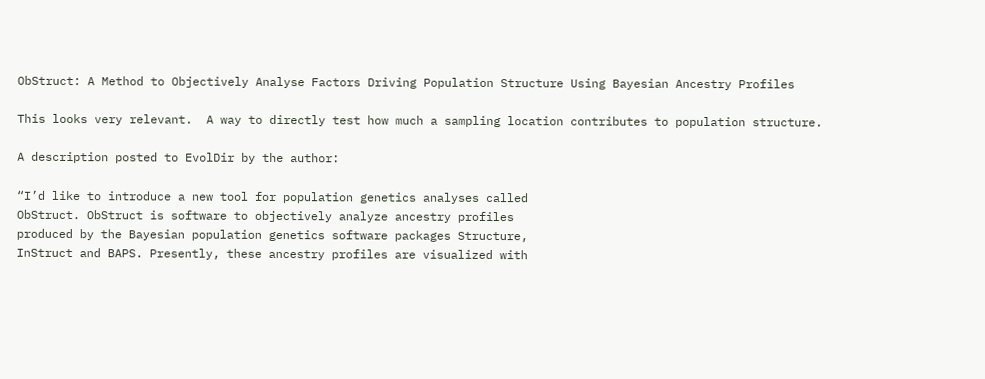ObStruct: A Method to Objectively Analyse Factors Driving Population Structure Using Bayesian Ancestry Profiles

This looks very relevant.  A way to directly test how much a sampling location contributes to population structure.

A description posted to EvolDir by the author:

“I’d like to introduce a new tool for population genetics analyses called
ObStruct. ObStruct is software to objectively analyze ancestry profiles
produced by the Bayesian population genetics software packages Structure,
InStruct and BAPS. Presently, these ancestry profiles are visualized with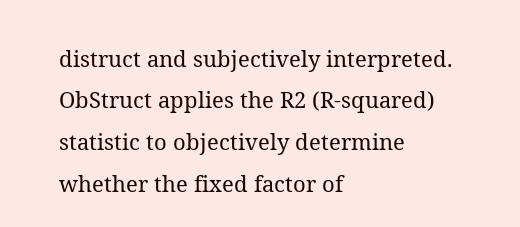distruct and subjectively interpreted. ObStruct applies the R2 (R-squared)
statistic to objectively determine whether the fixed factor of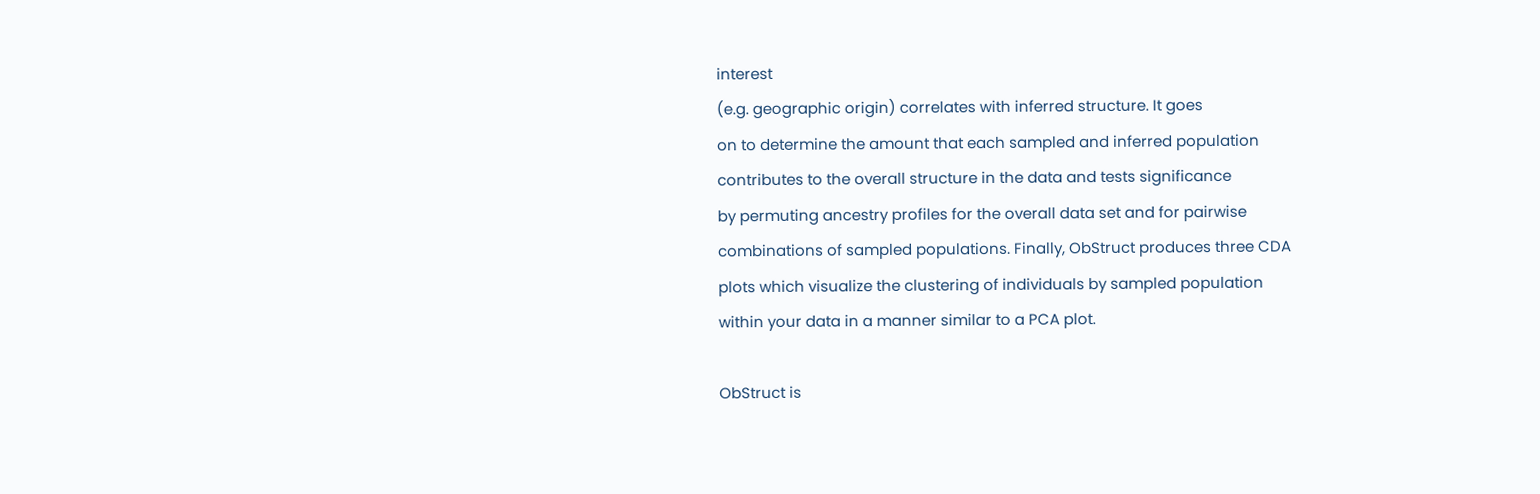interest
(e.g. geographic origin) correlates with inferred structure. It goes
on to determine the amount that each sampled and inferred population
contributes to the overall structure in the data and tests significance
by permuting ancestry profiles for the overall data set and for pairwise
combinations of sampled populations. Finally, ObStruct produces three CDA
plots which visualize the clustering of individuals by sampled population
within your data in a manner similar to a PCA plot.

ObStruct is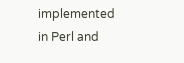implemented in Perl and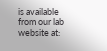is available from our lab website at: